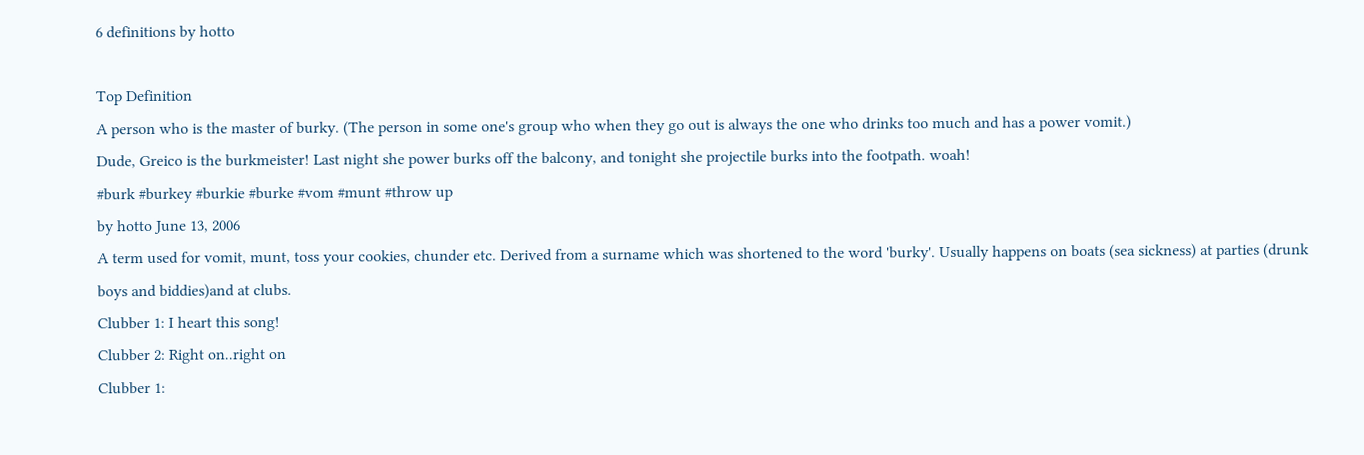6 definitions by hotto

Top Definition
A person who is the master of burky. (The person in some one's group who when they go out is always the one who drinks too much and has a power vomit.)
Dude, Greico is the burkmeister! Last night she power burks off the balcony, and tonight she projectile burks into the footpath. woah!
#burk #burkey #burkie #burke #vom #munt #throw up
by hotto June 13, 2006
A term used for vomit, munt, toss your cookies, chunder etc. Derived from a surname which was shortened to the word 'burky'. Usually happens on boats (sea sickness) at parties (drunk boys and biddies)and at clubs.
Clubber 1: I heart this song!
Clubber 2: Right on..right on
Clubber 1: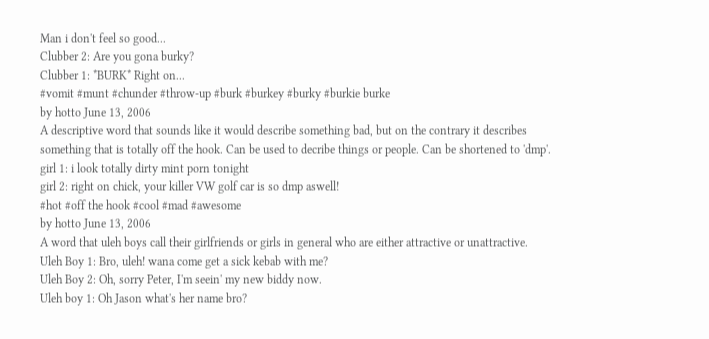Man i don't feel so good...
Clubber 2: Are you gona burky?
Clubber 1: *BURK* Right on...
#vomit #munt #chunder #throw-up #burk #burkey #burky #burkie burke
by hotto June 13, 2006
A descriptive word that sounds like it would describe something bad, but on the contrary it describes something that is totally off the hook. Can be used to decribe things or people. Can be shortened to 'dmp'.
girl 1: i look totally dirty mint porn tonight
girl 2: right on chick, your killer VW golf car is so dmp aswell!
#hot #off the hook #cool #mad #awesome
by hotto June 13, 2006
A word that uleh boys call their girlfriends or girls in general who are either attractive or unattractive.
Uleh Boy 1: Bro, uleh! wana come get a sick kebab with me?
Uleh Boy 2: Oh, sorry Peter, I'm seein' my new biddy now.
Uleh boy 1: Oh Jason what's her name bro?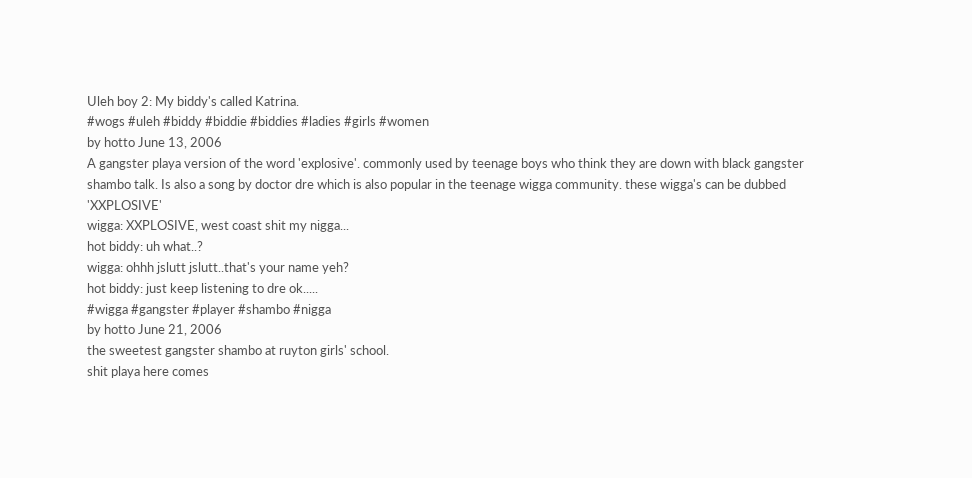Uleh boy 2: My biddy's called Katrina.
#wogs #uleh #biddy #biddie #biddies #ladies #girls #women
by hotto June 13, 2006
A gangster playa version of the word 'explosive'. commonly used by teenage boys who think they are down with black gangster shambo talk. Is also a song by doctor dre which is also popular in the teenage wigga community. these wigga's can be dubbed 'XXPLOSIVE'
wigga: XXPLOSIVE, west coast shit my nigga...
hot biddy: uh what..?
wigga: ohhh jslutt jslutt..that's your name yeh?
hot biddy: just keep listening to dre ok.....
#wigga #gangster #player #shambo #nigga
by hotto June 21, 2006
the sweetest gangster shambo at ruyton girls' school.
shit playa here comes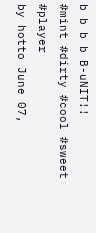b b b b B-uNIT!!
#mint #dirty #cool #sweet #player
by hotto June 07,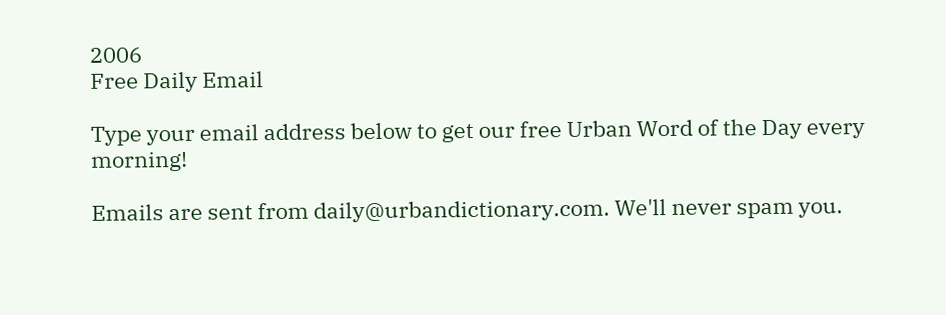2006
Free Daily Email

Type your email address below to get our free Urban Word of the Day every morning!

Emails are sent from daily@urbandictionary.com. We'll never spam you.